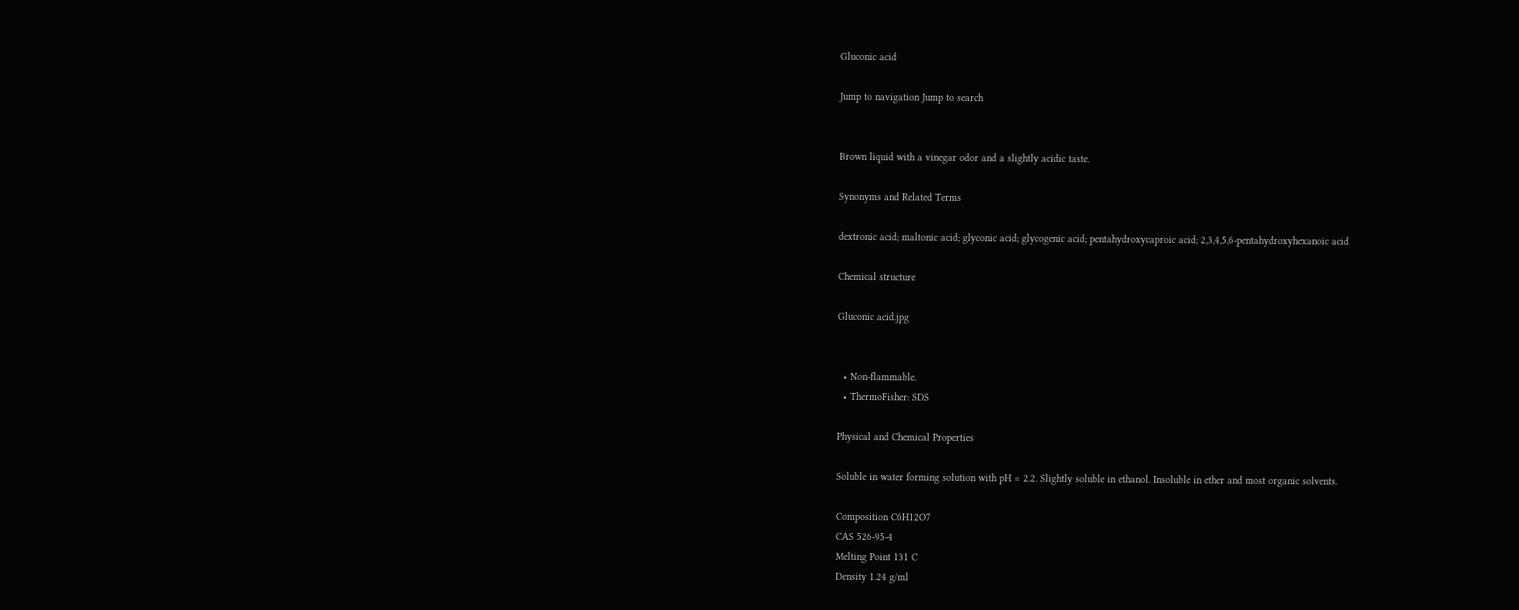Gluconic acid

Jump to navigation Jump to search


Brown liquid with a vinegar odor and a slightly acidic taste.

Synonyms and Related Terms

dextronic acid; maltonic acid; glyconic acid; glycogenic acid; pentahydroxycaproic acid; 2,3,4,5,6-pentahydroxyhexanoic acid

Chemical structure

Gluconic acid.jpg


  • Non-flammable.
  • ThermoFisher: SDS

Physical and Chemical Properties

Soluble in water forming solution with pH = 2.2. Slightly soluble in ethanol. Insoluble in ether and most organic solvents.

Composition C6H12O7
CAS 526-95-4
Melting Point 131 C
Density 1.24 g/ml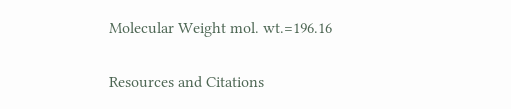Molecular Weight mol. wt.=196.16

Resources and Citations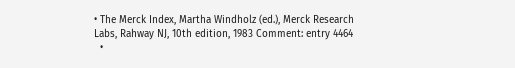• The Merck Index, Martha Windholz (ed.), Merck Research Labs, Rahway NJ, 10th edition, 1983 Comment: entry 4464
  •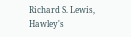Richard S. Lewis, Hawley's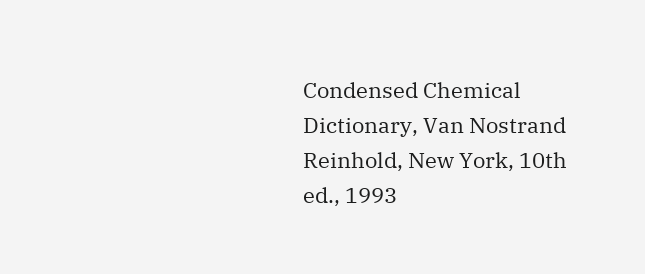Condensed Chemical Dictionary, Van Nostrand Reinhold, New York, 10th ed., 1993